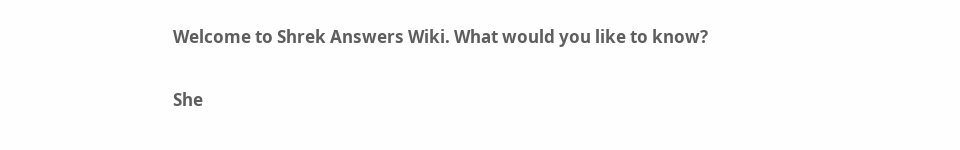Welcome to Shrek Answers Wiki. What would you like to know?

She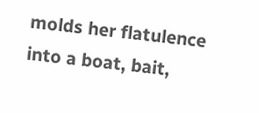molds her flatulence into a boat, bait,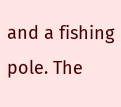and a fishing pole. The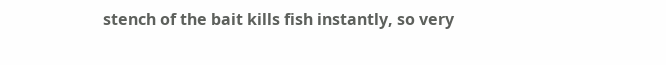stench of the bait kills fish instantly, so very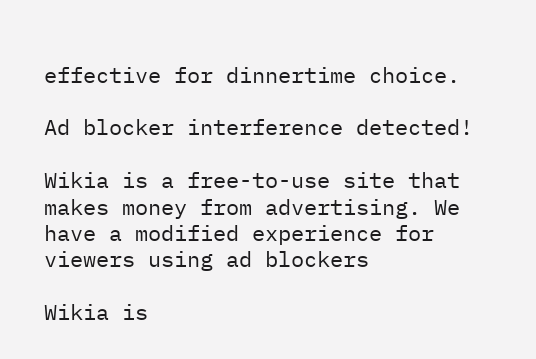effective for dinnertime choice.

Ad blocker interference detected!

Wikia is a free-to-use site that makes money from advertising. We have a modified experience for viewers using ad blockers

Wikia is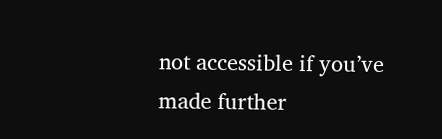not accessible if you’ve made further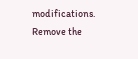modifications. Remove the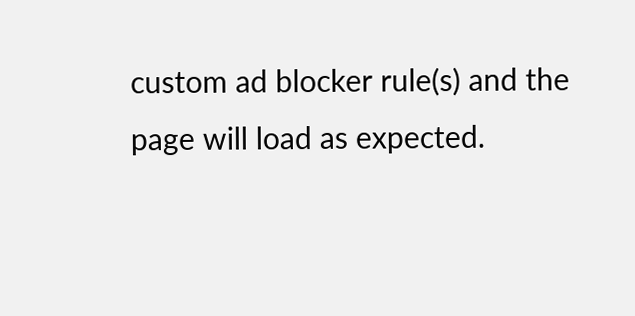custom ad blocker rule(s) and the page will load as expected.